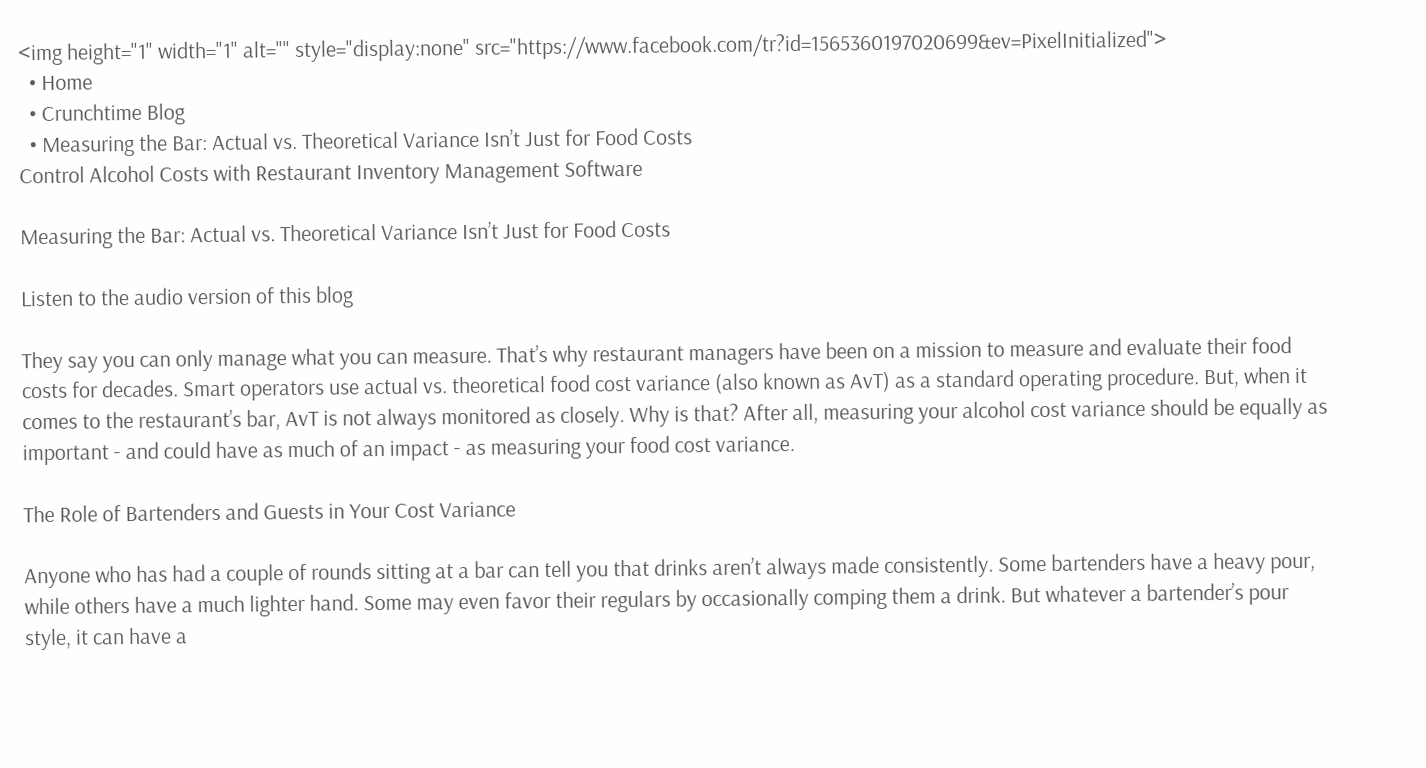<img height="1" width="1" alt="" style="display:none" src="https://www.facebook.com/tr?id=1565360197020699&ev=PixelInitialized">
  • Home
  • Crunchtime Blog
  • Measuring the Bar: Actual vs. Theoretical Variance Isn’t Just for Food Costs
Control Alcohol Costs with Restaurant Inventory Management Software

Measuring the Bar: Actual vs. Theoretical Variance Isn’t Just for Food Costs

Listen to the audio version of this blog

They say you can only manage what you can measure. That’s why restaurant managers have been on a mission to measure and evaluate their food costs for decades. Smart operators use actual vs. theoretical food cost variance (also known as AvT) as a standard operating procedure. But, when it comes to the restaurant’s bar, AvT is not always monitored as closely. Why is that? After all, measuring your alcohol cost variance should be equally as important - and could have as much of an impact - as measuring your food cost variance.

The Role of Bartenders and Guests in Your Cost Variance

Anyone who has had a couple of rounds sitting at a bar can tell you that drinks aren’t always made consistently. Some bartenders have a heavy pour, while others have a much lighter hand. Some may even favor their regulars by occasionally comping them a drink. But whatever a bartender’s pour style, it can have a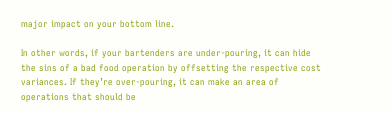major impact on your bottom line.

In other words, if your bartenders are under-pouring, it can hide the sins of a bad food operation by offsetting the respective cost variances. If they’re over-pouring, it can make an area of operations that should be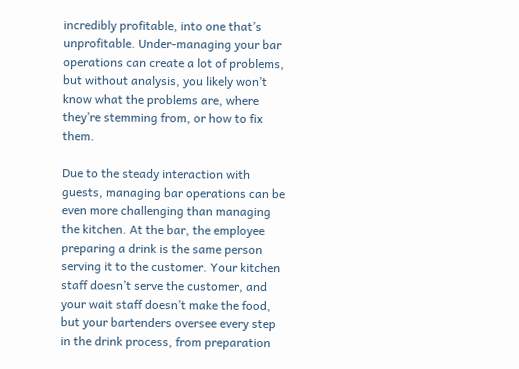incredibly profitable, into one that’s unprofitable. Under-managing your bar operations can create a lot of problems, but without analysis, you likely won’t know what the problems are, where they’re stemming from, or how to fix them.

Due to the steady interaction with guests, managing bar operations can be even more challenging than managing the kitchen. At the bar, the employee preparing a drink is the same person serving it to the customer. Your kitchen staff doesn’t serve the customer, and your wait staff doesn’t make the food, but your bartenders oversee every step in the drink process, from preparation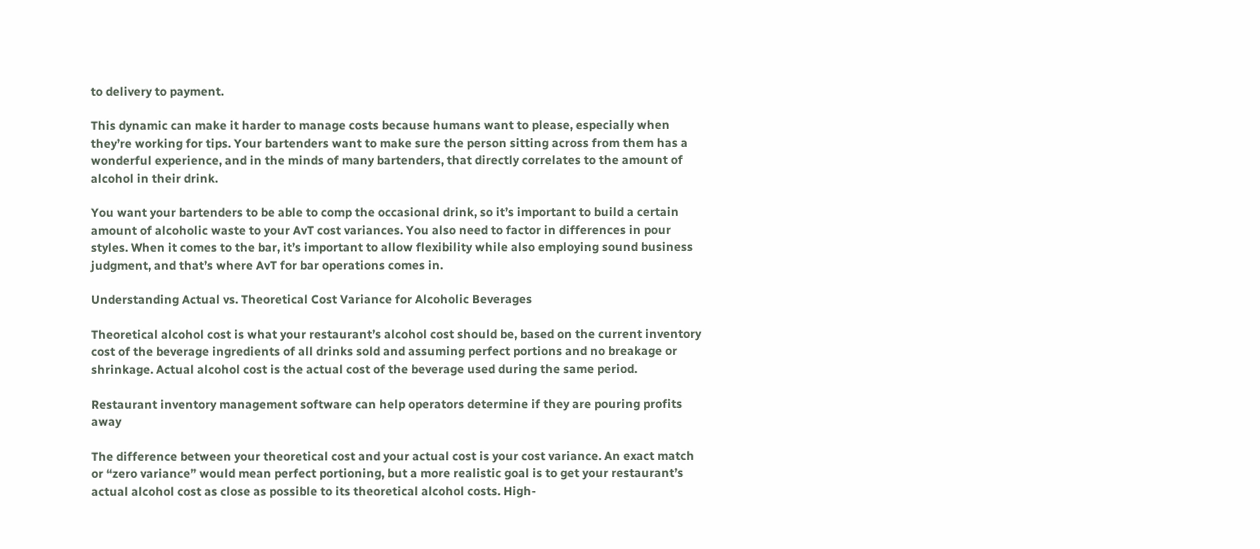to delivery to payment.

This dynamic can make it harder to manage costs because humans want to please, especially when they’re working for tips. Your bartenders want to make sure the person sitting across from them has a wonderful experience, and in the minds of many bartenders, that directly correlates to the amount of alcohol in their drink.

You want your bartenders to be able to comp the occasional drink, so it’s important to build a certain amount of alcoholic waste to your AvT cost variances. You also need to factor in differences in pour styles. When it comes to the bar, it’s important to allow flexibility while also employing sound business judgment, and that’s where AvT for bar operations comes in.

Understanding Actual vs. Theoretical Cost Variance for Alcoholic Beverages

Theoretical alcohol cost is what your restaurant’s alcohol cost should be, based on the current inventory cost of the beverage ingredients of all drinks sold and assuming perfect portions and no breakage or shrinkage. Actual alcohol cost is the actual cost of the beverage used during the same period.

Restaurant inventory management software can help operators determine if they are pouring profits away

The difference between your theoretical cost and your actual cost is your cost variance. An exact match or “zero variance” would mean perfect portioning, but a more realistic goal is to get your restaurant’s actual alcohol cost as close as possible to its theoretical alcohol costs. High-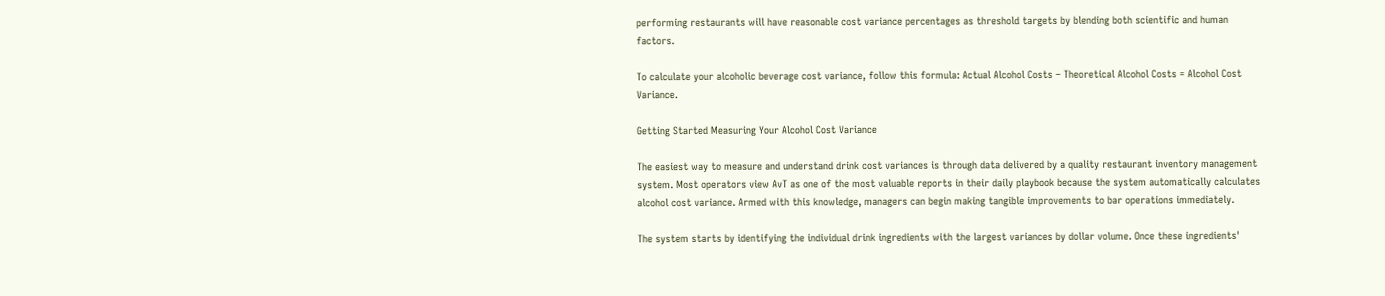performing restaurants will have reasonable cost variance percentages as threshold targets by blending both scientific and human factors.

To calculate your alcoholic beverage cost variance, follow this formula: Actual Alcohol Costs – Theoretical Alcohol Costs = Alcohol Cost Variance.

Getting Started Measuring Your Alcohol Cost Variance

The easiest way to measure and understand drink cost variances is through data delivered by a quality restaurant inventory management system. Most operators view AvT as one of the most valuable reports in their daily playbook because the system automatically calculates alcohol cost variance. Armed with this knowledge, managers can begin making tangible improvements to bar operations immediately.

The system starts by identifying the individual drink ingredients with the largest variances by dollar volume. Once these ingredients'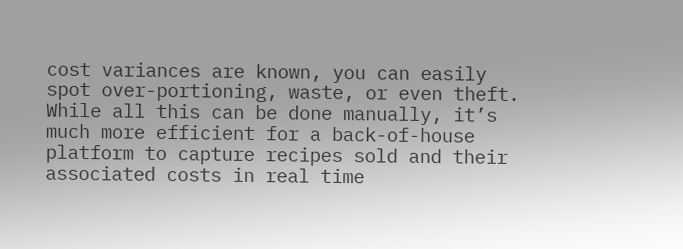cost variances are known, you can easily spot over-portioning, waste, or even theft. While all this can be done manually, it’s much more efficient for a back-of-house platform to capture recipes sold and their associated costs in real time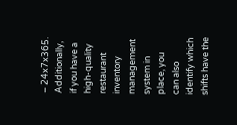– 24x7x365. Additionally, if you have a high-quality restaurant inventory management system in place, you can also identify which shifts have the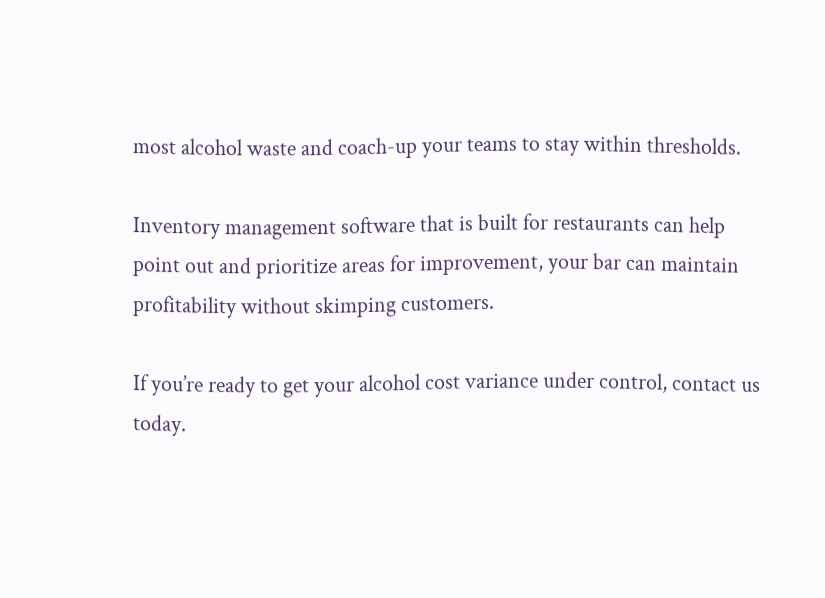most alcohol waste and coach-up your teams to stay within thresholds.

Inventory management software that is built for restaurants can help point out and prioritize areas for improvement, your bar can maintain profitability without skimping customers.

If you’re ready to get your alcohol cost variance under control, contact us today.